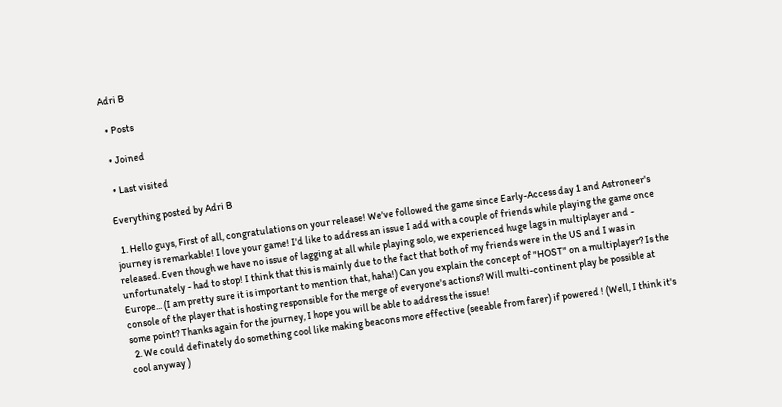Adri B

  • Posts

  • Joined

  • Last visited

Everything posted by Adri B

  1. Hello guys, First of all, congratulations on your release! We've followed the game since Early-Access day 1 and Astroneer's journey is remarkable! I love your game! I'd like to address an issue I add with a couple of friends while playing the game once released. Even though we have no issue of lagging at all while playing solo, we experienced huge lags in multiplayer and - unfortunately - had to stop! I think that this is mainly due to the fact that both of my friends were in the US and I was in Europe... (I am pretty sure it is important to mention that, haha!) Can you explain the concept of "HOST" on a multiplayer? Is the console of the player that is hosting responsible for the merge of everyone's actions? Will multi-continent play be possible at some point? Thanks again for the journey, I hope you will be able to address the issue!
  2. We could definately do something cool like making beacons more effective (seeable from farer) if powered ! (Well, I think it's cool anyway )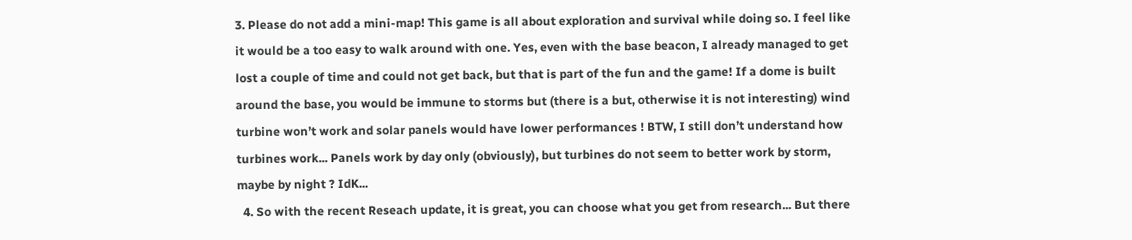3. Please do not add a mini-map! This game is all about exploration and survival while doing so. I feel like it would be a too easy to walk around with one. Yes, even with the base beacon, I already managed to get lost a couple of time and could not get back, but that is part of the fun and the game! If a dome is built around the base, you would be immune to storms but (there is a but, otherwise it is not interesting) wind turbine won’t work and solar panels would have lower performances ! BTW, I still don’t understand how turbines work... Panels work by day only (obviously), but turbines do not seem to better work by storm, maybe by night ? IdK...
  4. So with the recent Reseach update, it is great, you can choose what you get from research... But there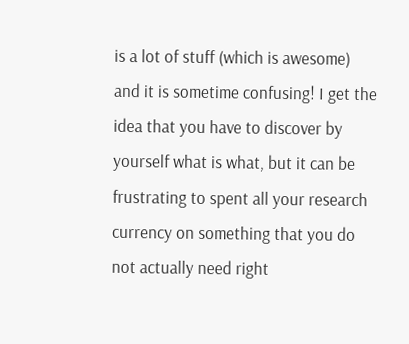is a lot of stuff (which is awesome) and it is sometime confusing! I get the idea that you have to discover by yourself what is what, but it can be frustrating to spent all your research currency on something that you do not actually need right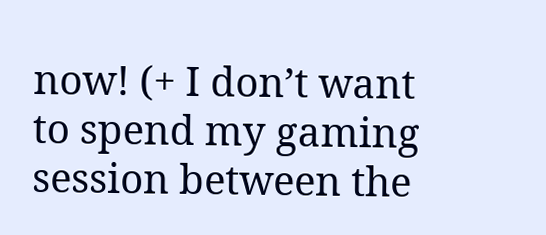now! (+ I don’t want to spend my gaming session between the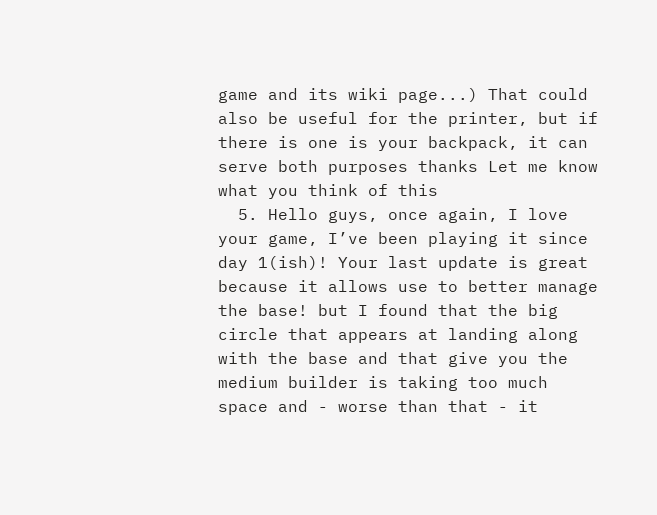game and its wiki page...) That could also be useful for the printer, but if there is one is your backpack, it can serve both purposes thanks Let me know what you think of this
  5. Hello guys, once again, I love your game, I’ve been playing it since day 1(ish)! Your last update is great because it allows use to better manage the base! but I found that the big circle that appears at landing along with the base and that give you the medium builder is taking too much space and - worse than that - it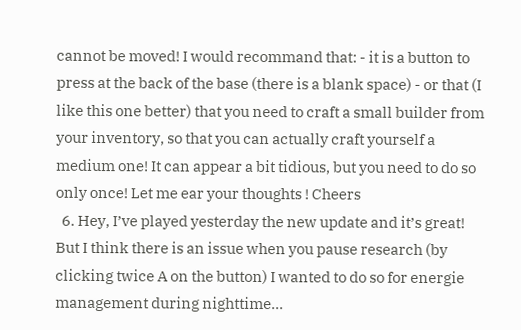cannot be moved! I would recommand that: - it is a button to press at the back of the base (there is a blank space) - or that (I like this one better) that you need to craft a small builder from your inventory, so that you can actually craft yourself a medium one! It can appear a bit tidious, but you need to do so only once! Let me ear your thoughts ! Cheers
  6. Hey, I’ve played yesterday the new update and it’s great! But I think there is an issue when you pause research (by clicking twice A on the button) I wanted to do so for energie management during nighttime...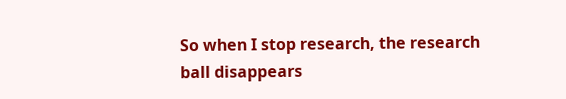So when I stop research, the research ball disappears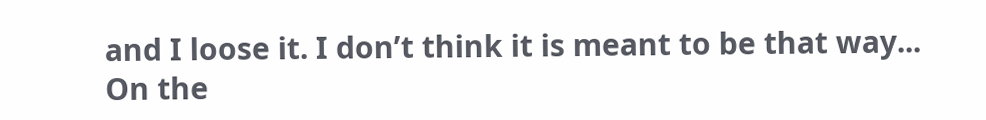and I loose it. I don’t think it is meant to be that way... On the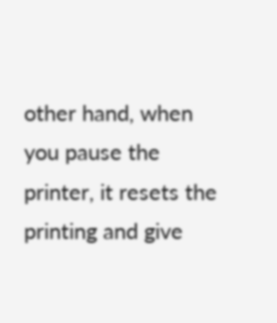other hand, when you pause the printer, it resets the printing and give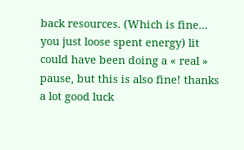back resources. (Which is fine... you just loose spent energy) lit could have been doing a « real » pause, but this is also fine! thanks a lot good luck